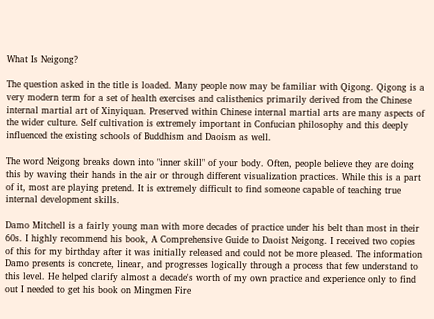What Is Neigong?

The question asked in the title is loaded. Many people now may be familiar with Qigong. Qigong is a very modern term for a set of health exercises and calisthenics primarily derived from the Chinese internal martial art of Xinyiquan. Preserved within Chinese internal martial arts are many aspects of the wider culture. Self cultivation is extremely important in Confucian philosophy and this deeply influenced the existing schools of Buddhism and Daoism as well.

The word Neigong breaks down into "inner skill" of your body. Often, people believe they are doing this by waving their hands in the air or through different visualization practices. While this is a part of it, most are playing pretend. It is extremely difficult to find someone capable of teaching true internal development skills.

Damo Mitchell is a fairly young man with more decades of practice under his belt than most in their 60s. I highly recommend his book, A Comprehensive Guide to Daoist Neigong. I received two copies of this for my birthday after it was initially released and could not be more pleased. The information Damo presents is concrete, linear, and progresses logically through a process that few understand to this level. He helped clarify almost a decade's worth of my own practice and experience only to find out I needed to get his book on Mingmen Fire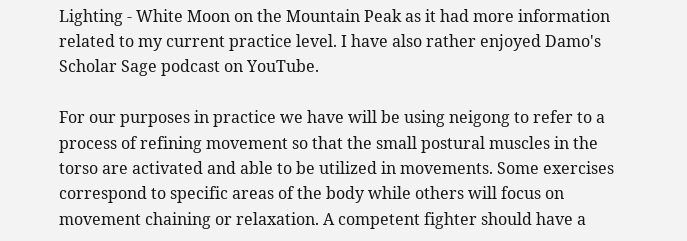Lighting - White Moon on the Mountain Peak as it had more information related to my current practice level. I have also rather enjoyed Damo's Scholar Sage podcast on YouTube.

For our purposes in practice we have will be using neigong to refer to a process of refining movement so that the small postural muscles in the torso are activated and able to be utilized in movements. Some exercises correspond to specific areas of the body while others will focus on movement chaining or relaxation. A competent fighter should have a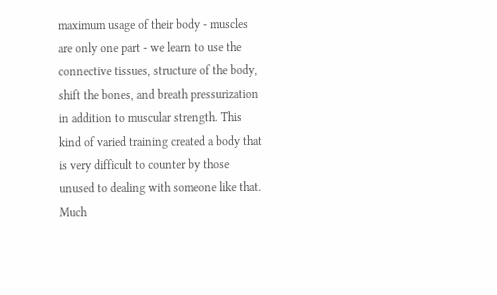maximum usage of their body - muscles are only one part - we learn to use the connective tissues, structure of the body, shift the bones, and breath pressurization in addition to muscular strength. This kind of varied training created a body that is very difficult to counter by those unused to dealing with someone like that. Much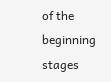of the beginning stages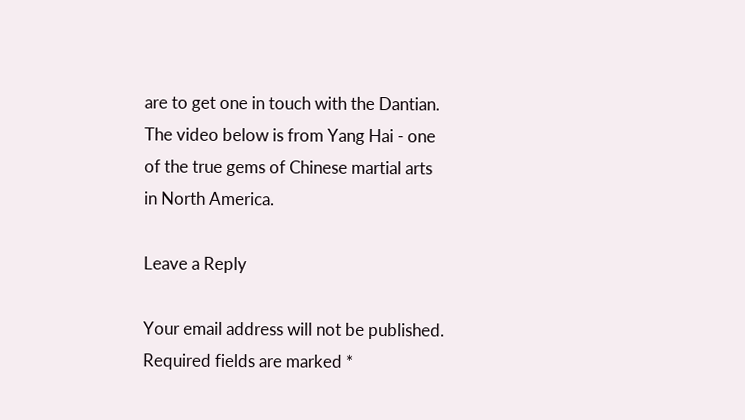are to get one in touch with the Dantian. The video below is from Yang Hai - one of the true gems of Chinese martial arts in North America.

Leave a Reply

Your email address will not be published. Required fields are marked *